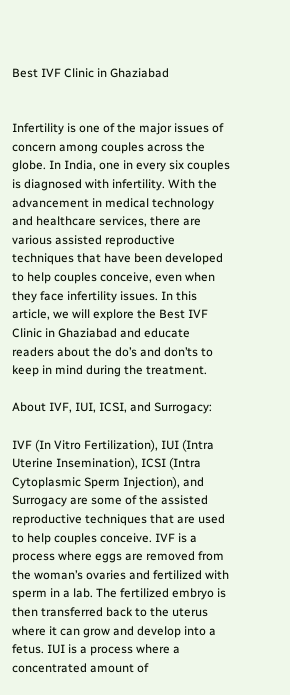Best IVF Clinic in Ghaziabad


Infertility is one of the major issues of concern among couples across the globe. In India, one in every six couples is diagnosed with infertility. With the advancement in medical technology and healthcare services, there are various assisted reproductive techniques that have been developed to help couples conceive, even when they face infertility issues. In this article, we will explore the Best IVF Clinic in Ghaziabad and educate readers about the do’s and don’ts to keep in mind during the treatment.

About IVF, IUI, ICSI, and Surrogacy:

IVF (In Vitro Fertilization), IUI (Intra Uterine Insemination), ICSI (Intra Cytoplasmic Sperm Injection), and Surrogacy are some of the assisted reproductive techniques that are used to help couples conceive. IVF is a process where eggs are removed from the woman’s ovaries and fertilized with sperm in a lab. The fertilized embryo is then transferred back to the uterus where it can grow and develop into a fetus. IUI is a process where a concentrated amount of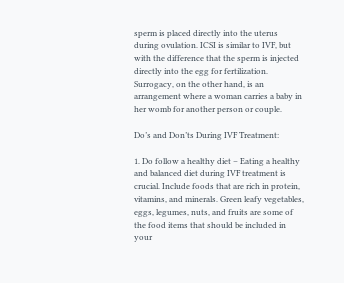sperm is placed directly into the uterus during ovulation. ICSI is similar to IVF, but with the difference that the sperm is injected directly into the egg for fertilization. Surrogacy, on the other hand, is an arrangement where a woman carries a baby in her womb for another person or couple.

Do’s and Don’ts During IVF Treatment:

1. Do follow a healthy diet – Eating a healthy and balanced diet during IVF treatment is crucial. Include foods that are rich in protein, vitamins, and minerals. Green leafy vegetables, eggs, legumes, nuts, and fruits are some of the food items that should be included in your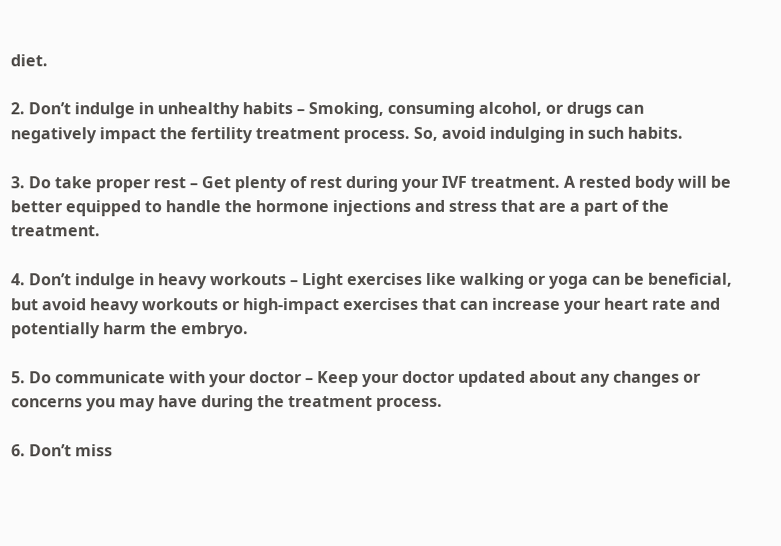diet.

2. Don’t indulge in unhealthy habits – Smoking, consuming alcohol, or drugs can negatively impact the fertility treatment process. So, avoid indulging in such habits.

3. Do take proper rest – Get plenty of rest during your IVF treatment. A rested body will be better equipped to handle the hormone injections and stress that are a part of the treatment.

4. Don’t indulge in heavy workouts – Light exercises like walking or yoga can be beneficial, but avoid heavy workouts or high-impact exercises that can increase your heart rate and potentially harm the embryo.

5. Do communicate with your doctor – Keep your doctor updated about any changes or concerns you may have during the treatment process.

6. Don’t miss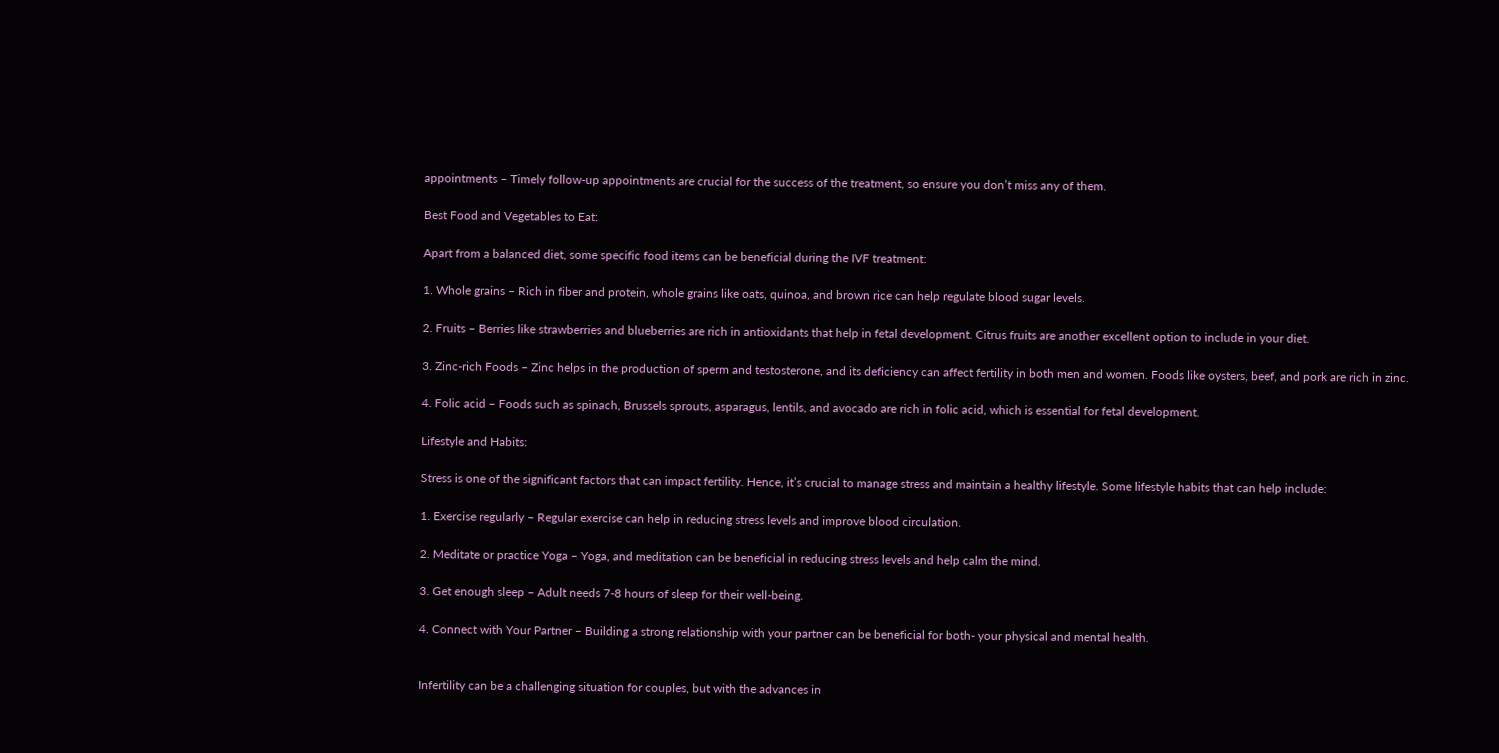appointments – Timely follow-up appointments are crucial for the success of the treatment, so ensure you don’t miss any of them.

Best Food and Vegetables to Eat:

Apart from a balanced diet, some specific food items can be beneficial during the IVF treatment:

1. Whole grains – Rich in fiber and protein, whole grains like oats, quinoa, and brown rice can help regulate blood sugar levels.

2. Fruits – Berries like strawberries and blueberries are rich in antioxidants that help in fetal development. Citrus fruits are another excellent option to include in your diet.

3. Zinc-rich Foods – Zinc helps in the production of sperm and testosterone, and its deficiency can affect fertility in both men and women. Foods like oysters, beef, and pork are rich in zinc.

4. Folic acid – Foods such as spinach, Brussels sprouts, asparagus, lentils, and avocado are rich in folic acid, which is essential for fetal development.

Lifestyle and Habits:

Stress is one of the significant factors that can impact fertility. Hence, it’s crucial to manage stress and maintain a healthy lifestyle. Some lifestyle habits that can help include:

1. Exercise regularly – Regular exercise can help in reducing stress levels and improve blood circulation.

2. Meditate or practice Yoga – Yoga, and meditation can be beneficial in reducing stress levels and help calm the mind.

3. Get enough sleep – Adult needs 7-8 hours of sleep for their well-being.

4. Connect with Your Partner – Building a strong relationship with your partner can be beneficial for both- your physical and mental health.


Infertility can be a challenging situation for couples, but with the advances in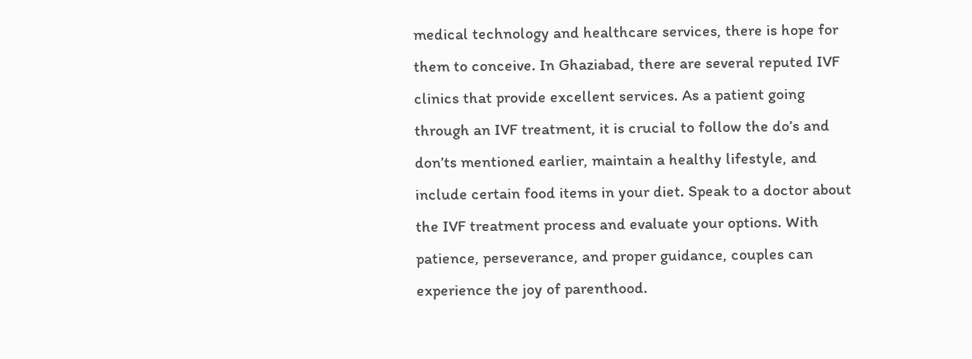medical technology and healthcare services, there is hope for them to conceive. In Ghaziabad, there are several reputed IVF clinics that provide excellent services. As a patient going through an IVF treatment, it is crucial to follow the do’s and don’ts mentioned earlier, maintain a healthy lifestyle, and include certain food items in your diet. Speak to a doctor about the IVF treatment process and evaluate your options. With patience, perseverance, and proper guidance, couples can experience the joy of parenthood.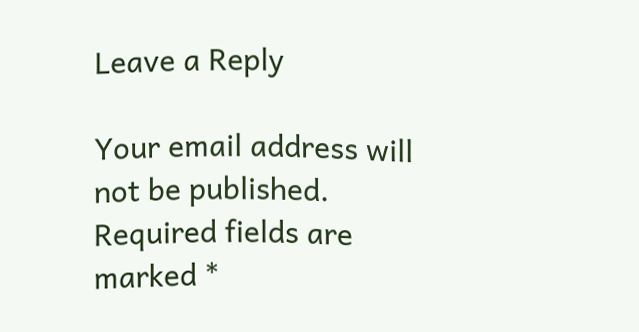Leave a Reply

Your email address will not be published. Required fields are marked *